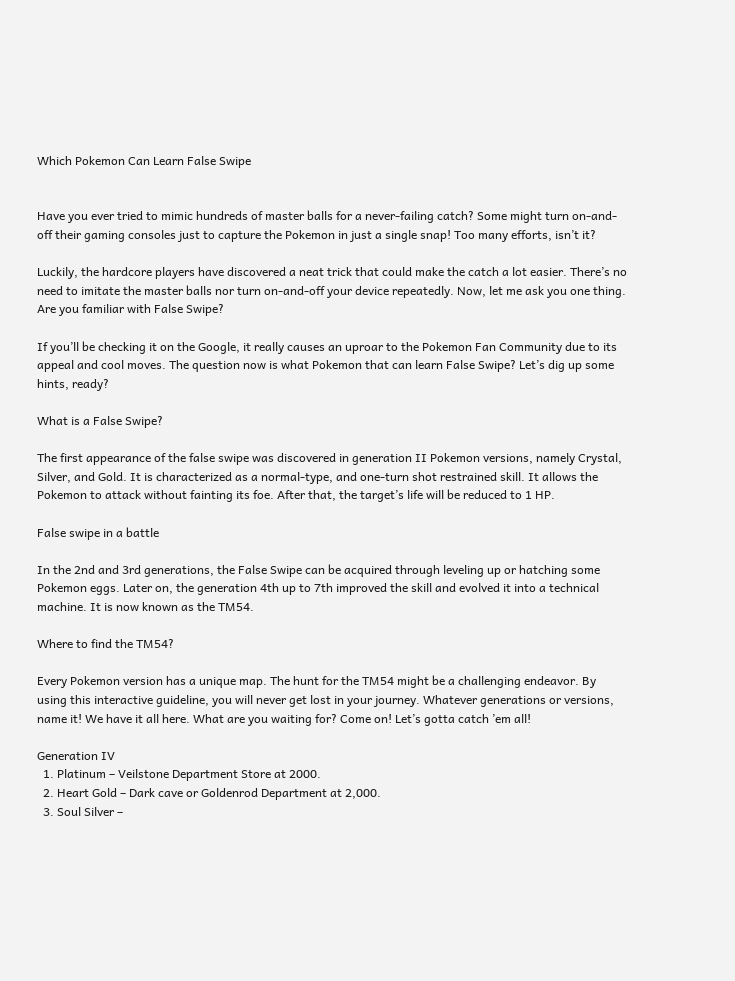Which Pokemon Can Learn False Swipe


Have you ever tried to mimic hundreds of master balls for a never-failing catch? Some might turn on-and-off their gaming consoles just to capture the Pokemon in just a single snap! Too many efforts, isn’t it?

Luckily, the hardcore players have discovered a neat trick that could make the catch a lot easier. There’s no need to imitate the master balls nor turn on-and-off your device repeatedly. Now, let me ask you one thing. Are you familiar with False Swipe?

If you’ll be checking it on the Google, it really causes an uproar to the Pokemon Fan Community due to its appeal and cool moves. The question now is what Pokemon that can learn False Swipe? Let’s dig up some hints, ready?

What is a False Swipe?

The first appearance of the false swipe was discovered in generation II Pokemon versions, namely Crystal, Silver, and Gold. It is characterized as a normal-type, and one-turn shot restrained skill. It allows the Pokemon to attack without fainting its foe. After that, the target’s life will be reduced to 1 HP.

False swipe in a battle

In the 2nd and 3rd generations, the False Swipe can be acquired through leveling up or hatching some Pokemon eggs. Later on, the generation 4th up to 7th improved the skill and evolved it into a technical machine. It is now known as the TM54.

Where to find the TM54?

Every Pokemon version has a unique map. The hunt for the TM54 might be a challenging endeavor. By using this interactive guideline, you will never get lost in your journey. Whatever generations or versions, name it! We have it all here. What are you waiting for? Come on! Let’s gotta catch ’em all!

Generation IV
  1. Platinum – Veilstone Department Store at 2000.
  2. Heart Gold – Dark cave or Goldenrod Department at 2,000.
  3. Soul Silver –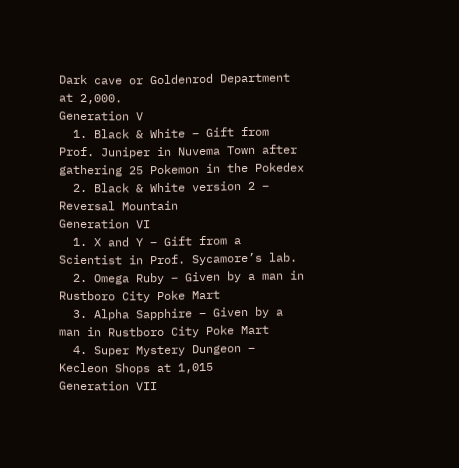Dark cave or Goldenrod Department at 2,000.
Generation V
  1. Black & White – Gift from Prof. Juniper in Nuvema Town after gathering 25 Pokemon in the Pokedex
  2. Black & White version 2 – Reversal Mountain
Generation VI
  1. X and Y – Gift from a Scientist in Prof. Sycamore’s lab.
  2. Omega Ruby – Given by a man in Rustboro City Poke Mart
  3. Alpha Sapphire – Given by a man in Rustboro City Poke Mart
  4. Super Mystery Dungeon – Kecleon Shops at 1,015
Generation VII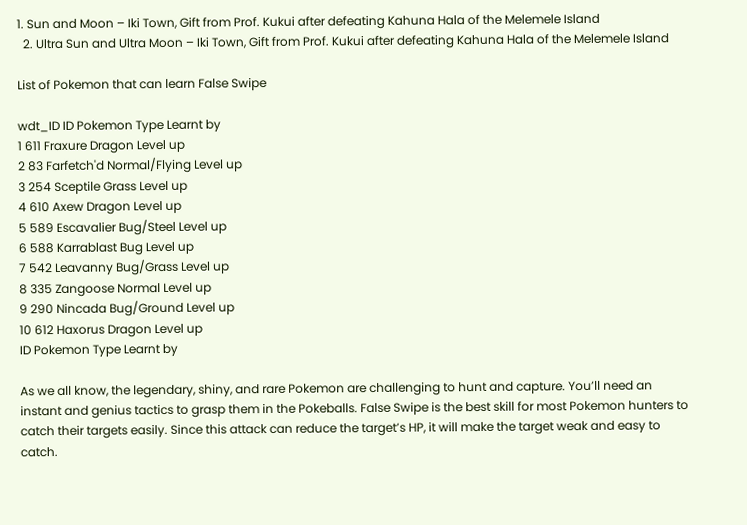1. Sun and Moon – Iki Town, Gift from Prof. Kukui after defeating Kahuna Hala of the Melemele Island
  2. Ultra Sun and Ultra Moon – Iki Town, Gift from Prof. Kukui after defeating Kahuna Hala of the Melemele Island

List of Pokemon that can learn False Swipe

wdt_ID ID Pokemon Type Learnt by
1 611 Fraxure Dragon Level up
2 83 Farfetch'd Normal/Flying Level up
3 254 Sceptile Grass Level up
4 610 Axew Dragon Level up
5 589 Escavalier Bug/Steel Level up
6 588 Karrablast Bug Level up
7 542 Leavanny Bug/Grass Level up
8 335 Zangoose Normal Level up
9 290 Nincada Bug/Ground Level up
10 612 Haxorus Dragon Level up
ID Pokemon Type Learnt by

As we all know, the legendary, shiny, and rare Pokemon are challenging to hunt and capture. You’ll need an instant and genius tactics to grasp them in the Pokeballs. False Swipe is the best skill for most Pokemon hunters to catch their targets easily. Since this attack can reduce the target’s HP, it will make the target weak and easy to catch.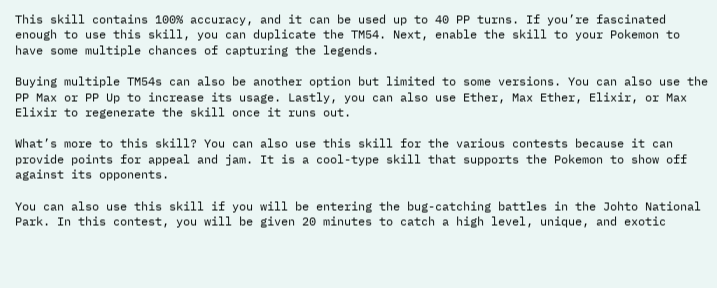This skill contains 100% accuracy, and it can be used up to 40 PP turns. If you’re fascinated enough to use this skill, you can duplicate the TM54. Next, enable the skill to your Pokemon to have some multiple chances of capturing the legends.

Buying multiple TM54s can also be another option but limited to some versions. You can also use the PP Max or PP Up to increase its usage. Lastly, you can also use Ether, Max Ether, Elixir, or Max Elixir to regenerate the skill once it runs out.

What’s more to this skill? You can also use this skill for the various contests because it can provide points for appeal and jam. It is a cool-type skill that supports the Pokemon to show off against its opponents.

You can also use this skill if you will be entering the bug-catching battles in the Johto National Park. In this contest, you will be given 20 minutes to catch a high level, unique, and exotic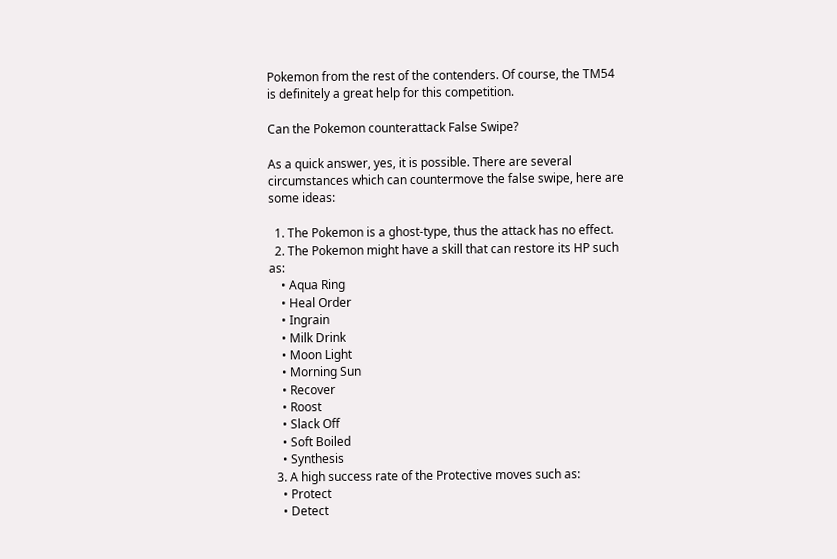Pokemon from the rest of the contenders. Of course, the TM54 is definitely a great help for this competition.

Can the Pokemon counterattack False Swipe?

As a quick answer, yes, it is possible. There are several circumstances which can countermove the false swipe, here are some ideas:

  1. The Pokemon is a ghost-type, thus the attack has no effect.
  2. The Pokemon might have a skill that can restore its HP such as:
    • Aqua Ring
    • Heal Order
    • Ingrain
    • Milk Drink
    • Moon Light
    • Morning Sun
    • Recover
    • Roost
    • Slack Off
    • Soft Boiled
    • Synthesis
  3. A high success rate of the Protective moves such as:
    • Protect
    • Detect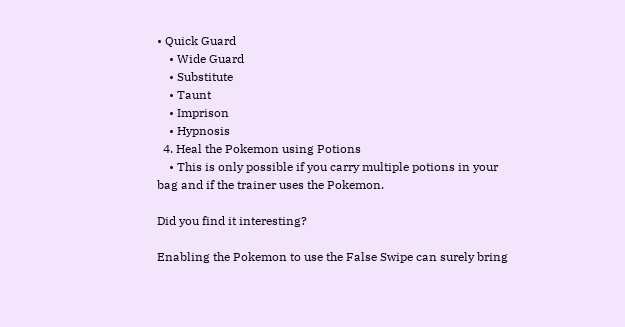• Quick Guard
    • Wide Guard
    • Substitute
    • Taunt
    • Imprison
    • Hypnosis
  4. Heal the Pokemon using Potions
    • This is only possible if you carry multiple potions in your bag and if the trainer uses the Pokemon.

Did you find it interesting?

Enabling the Pokemon to use the False Swipe can surely bring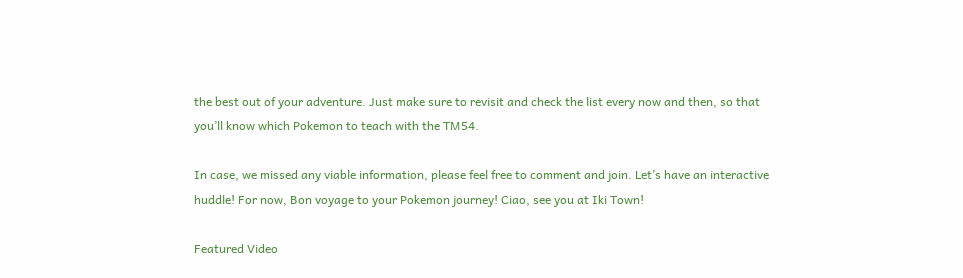the best out of your adventure. Just make sure to revisit and check the list every now and then, so that you’ll know which Pokemon to teach with the TM54.

In case, we missed any viable information, please feel free to comment and join. Let’s have an interactive huddle! For now, Bon voyage to your Pokemon journey! Ciao, see you at Iki Town!

Featured Video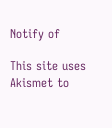Notify of

This site uses Akismet to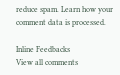reduce spam. Learn how your comment data is processed.

Inline Feedbacks
View all comments